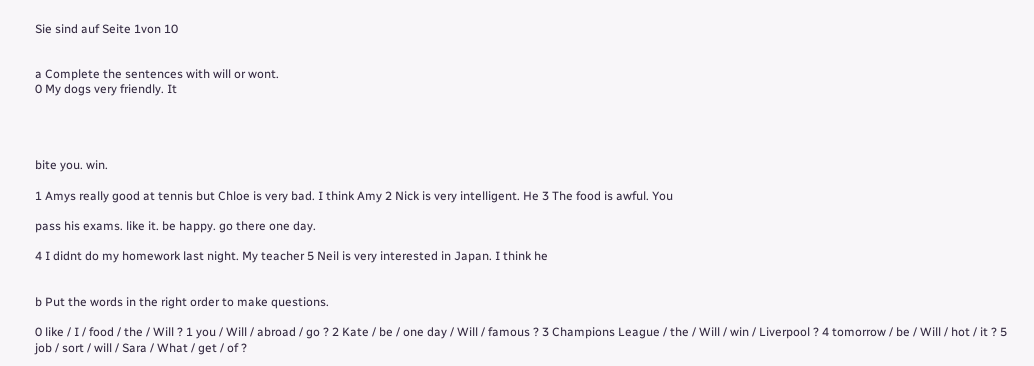Sie sind auf Seite 1von 10


a Complete the sentences with will or wont.
0 My dogs very friendly. It




bite you. win.

1 Amys really good at tennis but Chloe is very bad. I think Amy 2 Nick is very intelligent. He 3 The food is awful. You

pass his exams. like it. be happy. go there one day.

4 I didnt do my homework last night. My teacher 5 Neil is very interested in Japan. I think he


b Put the words in the right order to make questions.

0 like / I / food / the / Will ? 1 you / Will / abroad / go ? 2 Kate / be / one day / Will / famous ? 3 Champions League / the / Will / win / Liverpool ? 4 tomorrow / be / Will / hot / it ? 5 job / sort / will / Sara / What / get / of ?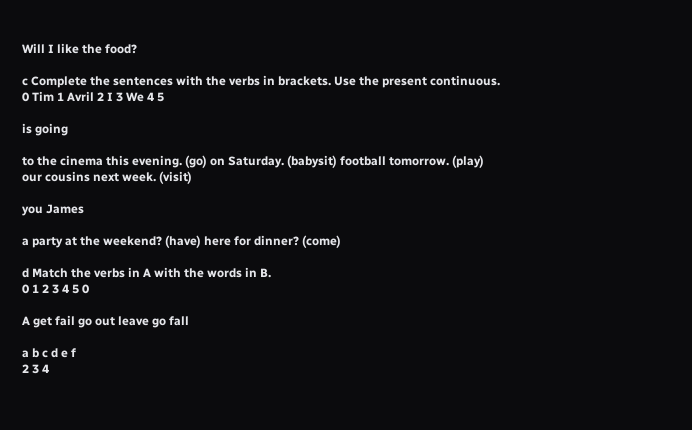Will I like the food?

c Complete the sentences with the verbs in brackets. Use the present continuous.
0 Tim 1 Avril 2 I 3 We 4 5

is going

to the cinema this evening. (go) on Saturday. (babysit) football tomorrow. (play) our cousins next week. (visit)

you James

a party at the weekend? (have) here for dinner? (come)

d Match the verbs in A with the words in B.
0 1 2 3 4 5 0

A get fail go out leave go fall

a b c d e f
2 3 4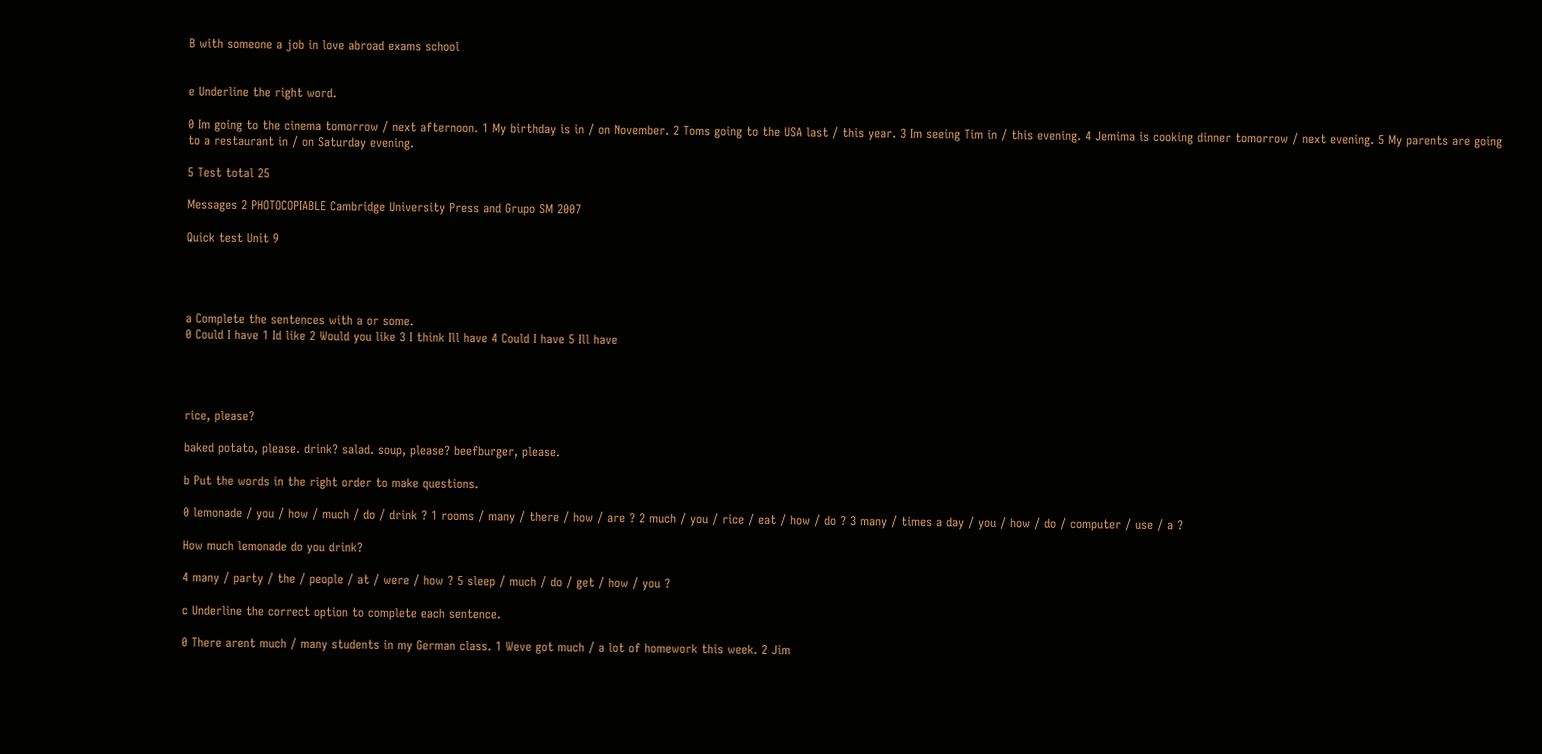B with someone a job in love abroad exams school


e Underline the right word.

0 Im going to the cinema tomorrow / next afternoon. 1 My birthday is in / on November. 2 Toms going to the USA last / this year. 3 Im seeing Tim in / this evening. 4 Jemima is cooking dinner tomorrow / next evening. 5 My parents are going to a restaurant in / on Saturday evening.

5 Test total 25

Messages 2 PHOTOCOPIABLE Cambridge University Press and Grupo SM 2007

Quick test Unit 9




a Complete the sentences with a or some.
0 Could I have 1 Id like 2 Would you like 3 I think Ill have 4 Could I have 5 Ill have




rice, please?

baked potato, please. drink? salad. soup, please? beefburger, please.

b Put the words in the right order to make questions.

0 lemonade / you / how / much / do / drink ? 1 rooms / many / there / how / are ? 2 much / you / rice / eat / how / do ? 3 many / times a day / you / how / do / computer / use / a ?

How much lemonade do you drink?

4 many / party / the / people / at / were / how ? 5 sleep / much / do / get / how / you ?

c Underline the correct option to complete each sentence.

0 There arent much / many students in my German class. 1 Weve got much / a lot of homework this week. 2 Jim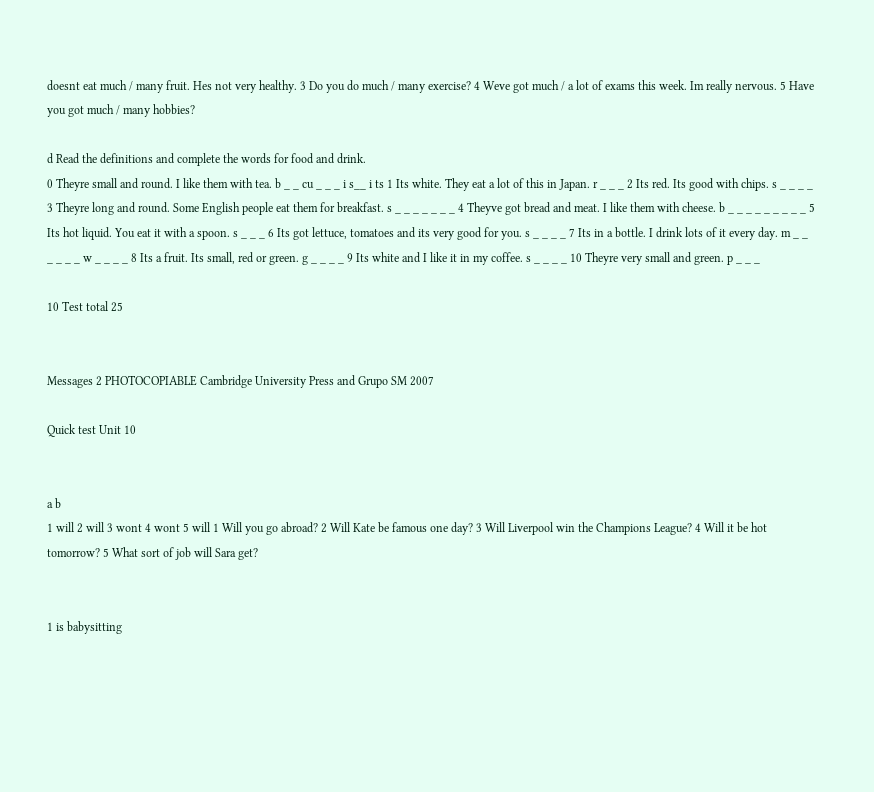doesnt eat much / many fruit. Hes not very healthy. 3 Do you do much / many exercise? 4 Weve got much / a lot of exams this week. Im really nervous. 5 Have you got much / many hobbies?

d Read the definitions and complete the words for food and drink.
0 Theyre small and round. I like them with tea. b _ _ cu _ _ _ i s__ i ts 1 Its white. They eat a lot of this in Japan. r _ _ _ 2 Its red. Its good with chips. s _ _ _ _ 3 Theyre long and round. Some English people eat them for breakfast. s _ _ _ _ _ _ _ 4 Theyve got bread and meat. I like them with cheese. b _ _ _ _ _ _ _ _ _ 5 Its hot liquid. You eat it with a spoon. s _ _ _ 6 Its got lettuce, tomatoes and its very good for you. s _ _ _ _ 7 Its in a bottle. I drink lots of it every day. m _ _ _ _ _ _ w _ _ _ _ 8 Its a fruit. Its small, red or green. g _ _ _ _ 9 Its white and I like it in my coffee. s _ _ _ _ 10 Theyre very small and green. p _ _ _

10 Test total 25


Messages 2 PHOTOCOPIABLE Cambridge University Press and Grupo SM 2007

Quick test Unit 10


a b
1 will 2 will 3 wont 4 wont 5 will 1 Will you go abroad? 2 Will Kate be famous one day? 3 Will Liverpool win the Champions League? 4 Will it be hot tomorrow? 5 What sort of job will Sara get?


1 is babysitting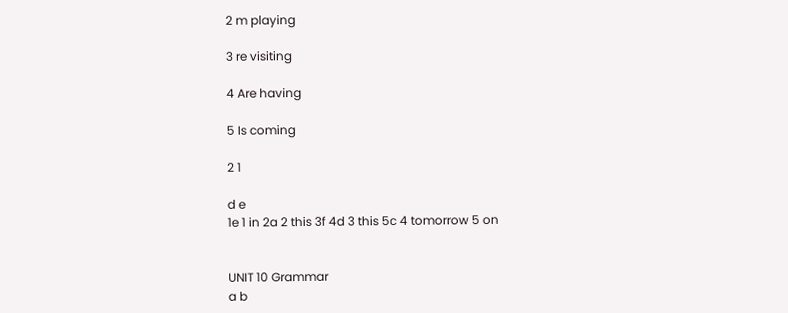2 m playing

3 re visiting

4 Are having

5 Is coming

2 1

d e
1e 1 in 2a 2 this 3f 4d 3 this 5c 4 tomorrow 5 on


UNIT 10 Grammar
a b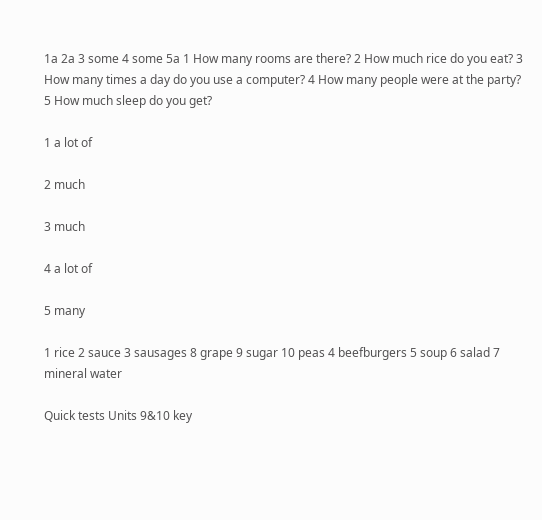1a 2a 3 some 4 some 5a 1 How many rooms are there? 2 How much rice do you eat? 3 How many times a day do you use a computer? 4 How many people were at the party? 5 How much sleep do you get?

1 a lot of

2 much

3 much

4 a lot of

5 many

1 rice 2 sauce 3 sausages 8 grape 9 sugar 10 peas 4 beefburgers 5 soup 6 salad 7 mineral water

Quick tests Units 9&10 key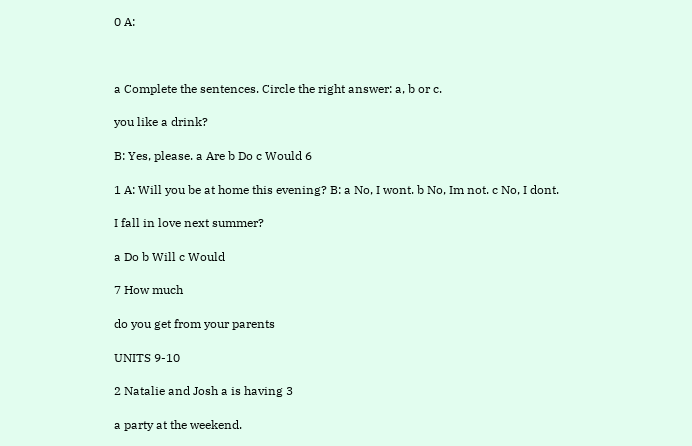0 A:



a Complete the sentences. Circle the right answer: a, b or c.

you like a drink?

B: Yes, please. a Are b Do c Would 6

1 A: Will you be at home this evening? B: a No, I wont. b No, Im not. c No, I dont.

I fall in love next summer?

a Do b Will c Would

7 How much

do you get from your parents

UNITS 9-10

2 Natalie and Josh a is having 3

a party at the weekend.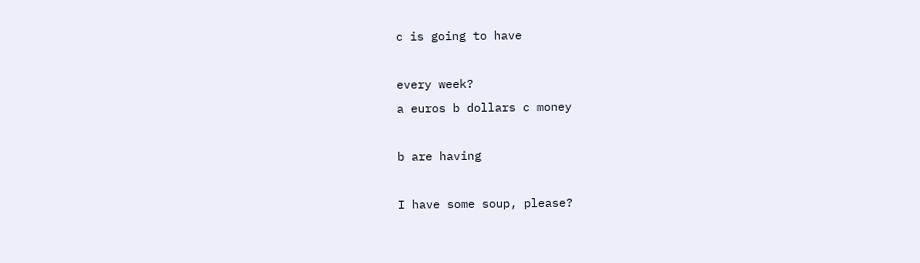c is going to have

every week?
a euros b dollars c money

b are having

I have some soup, please?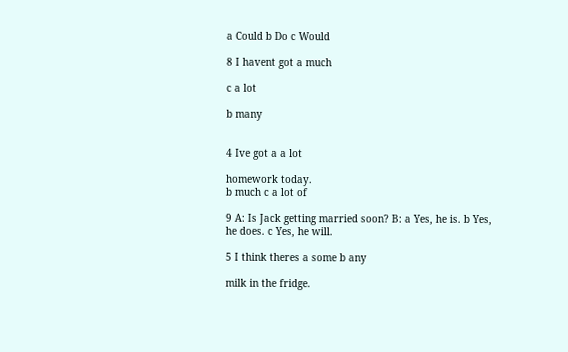a Could b Do c Would

8 I havent got a much

c a lot

b many


4 Ive got a a lot

homework today.
b much c a lot of

9 A: Is Jack getting married soon? B: a Yes, he is. b Yes, he does. c Yes, he will.

5 I think theres a some b any

milk in the fridge.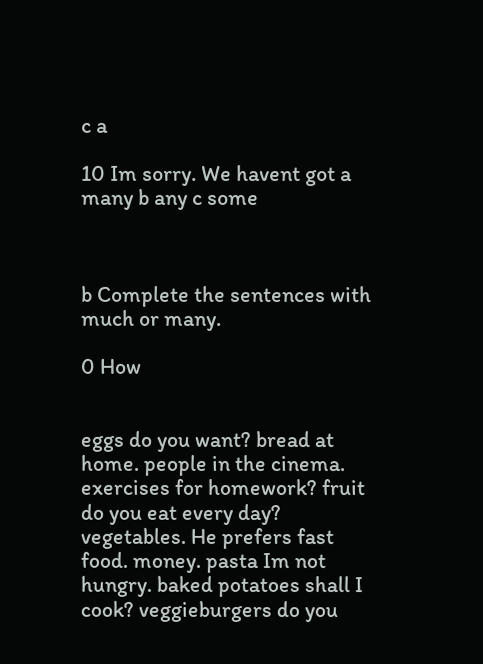c a

10 Im sorry. We havent got a many b any c some



b Complete the sentences with much or many.

0 How


eggs do you want? bread at home. people in the cinema. exercises for homework? fruit do you eat every day? vegetables. He prefers fast food. money. pasta Im not hungry. baked potatoes shall I cook? veggieburgers do you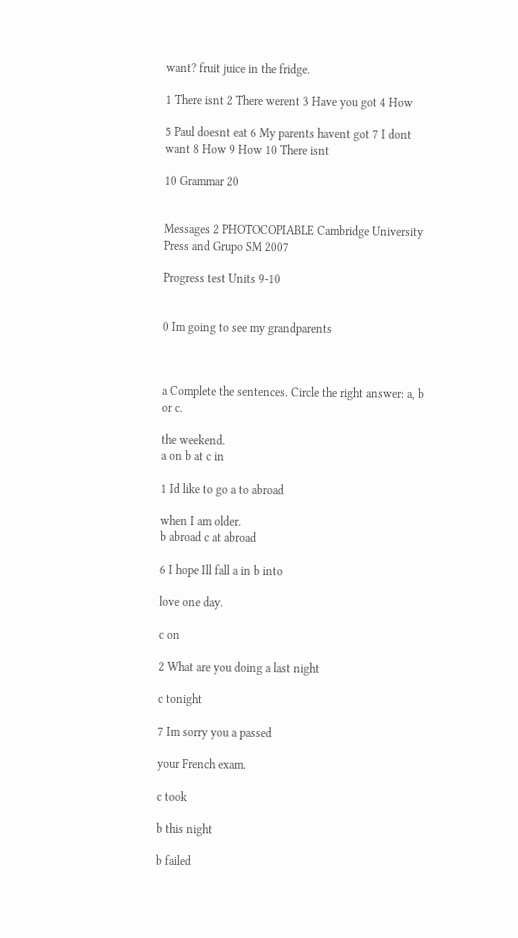want? fruit juice in the fridge.

1 There isnt 2 There werent 3 Have you got 4 How

5 Paul doesnt eat 6 My parents havent got 7 I dont want 8 How 9 How 10 There isnt

10 Grammar 20


Messages 2 PHOTOCOPIABLE Cambridge University Press and Grupo SM 2007

Progress test Units 9-10


0 Im going to see my grandparents



a Complete the sentences. Circle the right answer: a, b or c.

the weekend.
a on b at c in

1 Id like to go a to abroad

when I am older.
b abroad c at abroad

6 I hope Ill fall a in b into

love one day.

c on

2 What are you doing a last night

c tonight

7 Im sorry you a passed

your French exam.

c took

b this night

b failed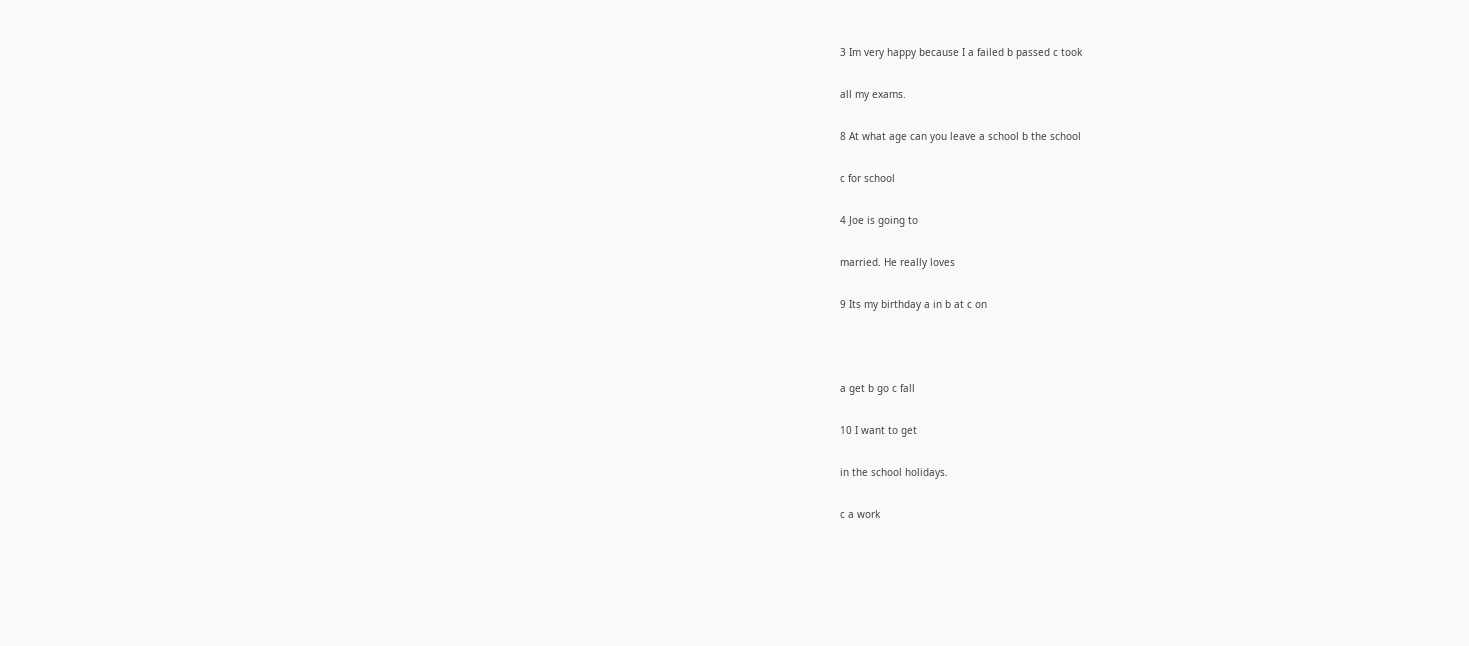3 Im very happy because I a failed b passed c took

all my exams.

8 At what age can you leave a school b the school

c for school

4 Joe is going to

married. He really loves

9 Its my birthday a in b at c on



a get b go c fall

10 I want to get

in the school holidays.

c a work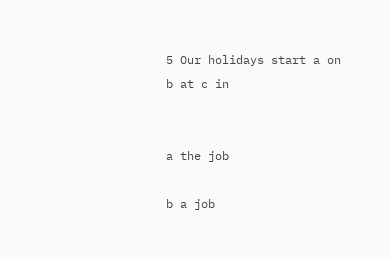5 Our holidays start a on b at c in


a the job

b a job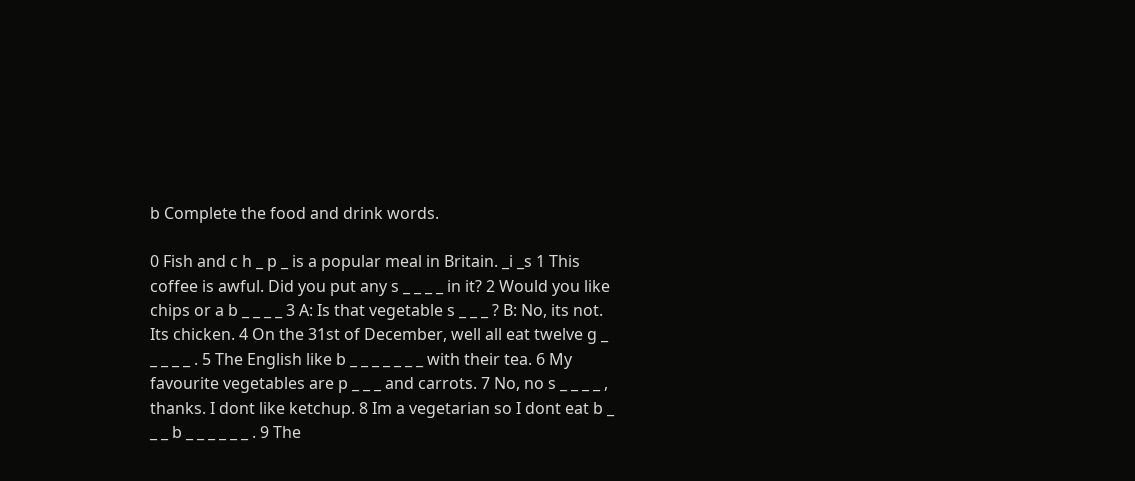b Complete the food and drink words.

0 Fish and c h _ p _ is a popular meal in Britain. _i _s 1 This coffee is awful. Did you put any s _ _ _ _ in it? 2 Would you like chips or a b _ _ _ _ 3 A: Is that vegetable s _ _ _ ? B: No, its not. Its chicken. 4 On the 31st of December, well all eat twelve g _ _ _ _ _ . 5 The English like b _ _ _ _ _ _ _ with their tea. 6 My favourite vegetables are p _ _ _ and carrots. 7 No, no s _ _ _ _ , thanks. I dont like ketchup. 8 Im a vegetarian so I dont eat b _ _ _ b _ _ _ _ _ _ . 9 The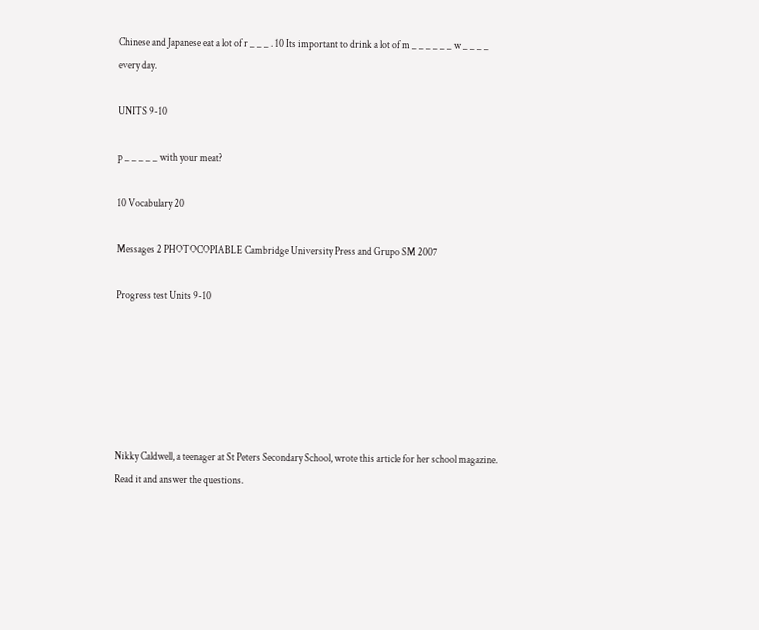Chinese and Japanese eat a lot of r _ _ _ . 10 Its important to drink a lot of m _ _ _ _ _ _ w _ _ _ _ every day.

UNITS 9-10

p _ _ _ _ _ with your meat?

10 Vocabulary 20

Messages 2 PHOTOCOPIABLE Cambridge University Press and Grupo SM 2007

Progress test Units 9-10






Nikky Caldwell, a teenager at St Peters Secondary School, wrote this article for her school magazine. Read it and answer the questions.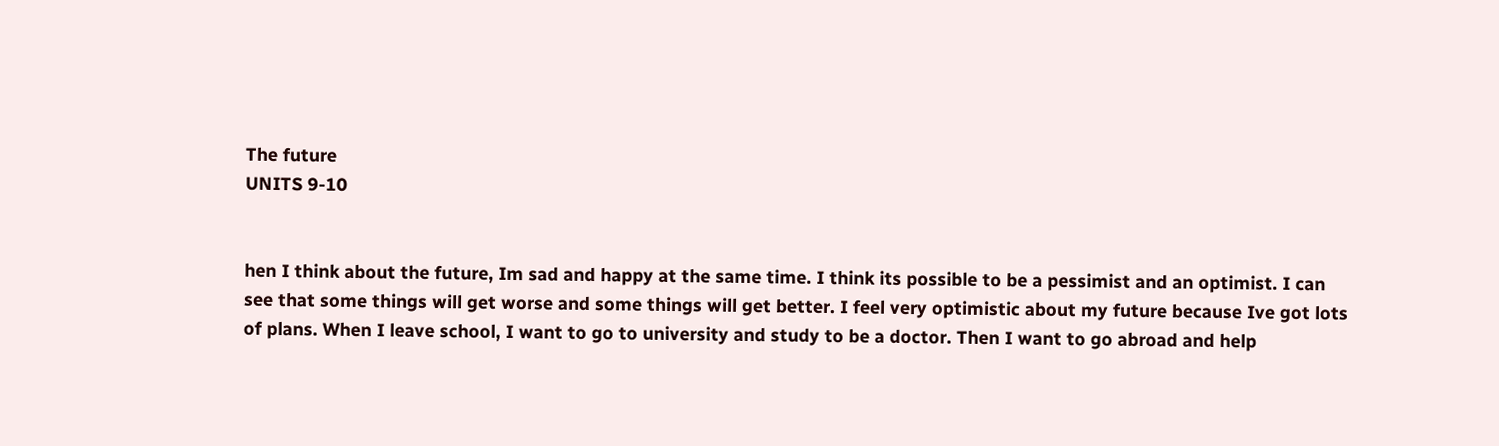The future
UNITS 9-10


hen I think about the future, Im sad and happy at the same time. I think its possible to be a pessimist and an optimist. I can see that some things will get worse and some things will get better. I feel very optimistic about my future because Ive got lots of plans. When I leave school, I want to go to university and study to be a doctor. Then I want to go abroad and help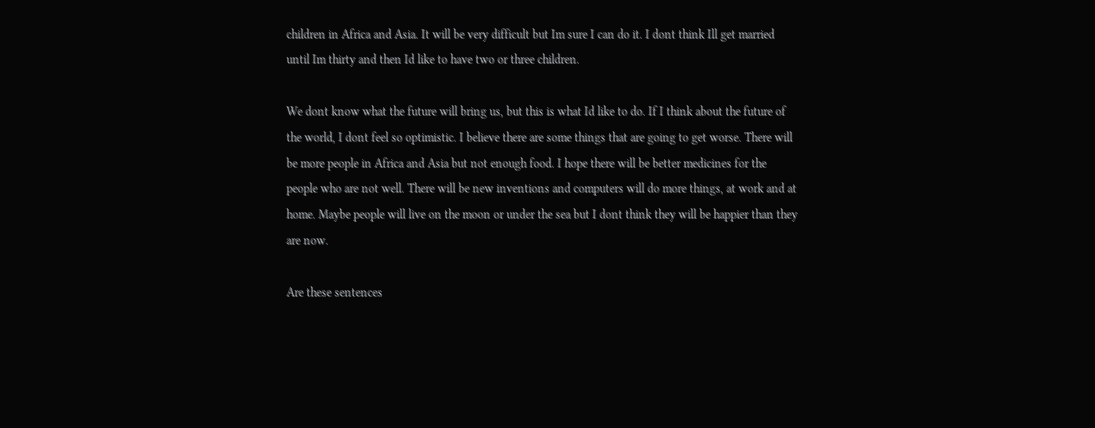children in Africa and Asia. It will be very difficult but Im sure I can do it. I dont think Ill get married until Im thirty and then Id like to have two or three children.

We dont know what the future will bring us, but this is what Id like to do. If I think about the future of the world, I dont feel so optimistic. I believe there are some things that are going to get worse. There will be more people in Africa and Asia but not enough food. I hope there will be better medicines for the people who are not well. There will be new inventions and computers will do more things, at work and at home. Maybe people will live on the moon or under the sea but I dont think they will be happier than they are now.

Are these sentences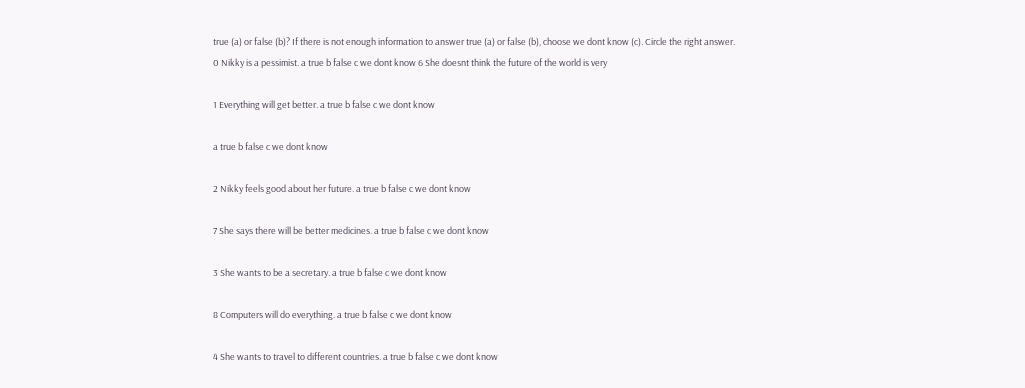true (a) or false (b)? If there is not enough information to answer true (a) or false (b), choose we dont know (c). Circle the right answer.
0 Nikky is a pessimist. a true b false c we dont know 6 She doesnt think the future of the world is very

1 Everything will get better. a true b false c we dont know

a true b false c we dont know

2 Nikky feels good about her future. a true b false c we dont know

7 She says there will be better medicines. a true b false c we dont know

3 She wants to be a secretary. a true b false c we dont know

8 Computers will do everything. a true b false c we dont know

4 She wants to travel to different countries. a true b false c we dont know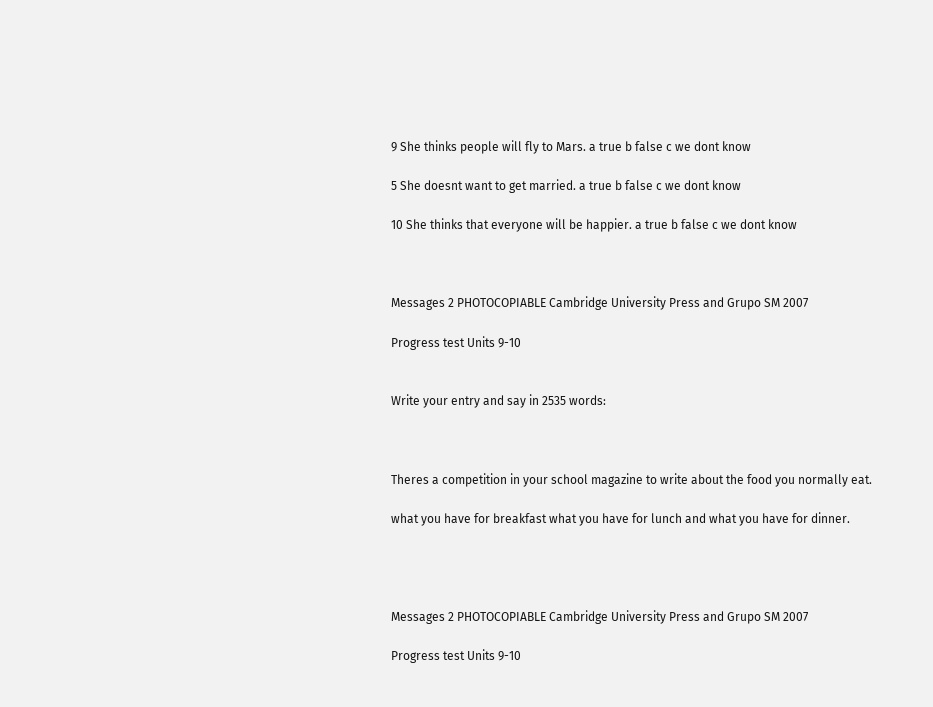9 She thinks people will fly to Mars. a true b false c we dont know

5 She doesnt want to get married. a true b false c we dont know

10 She thinks that everyone will be happier. a true b false c we dont know



Messages 2 PHOTOCOPIABLE Cambridge University Press and Grupo SM 2007

Progress test Units 9-10


Write your entry and say in 2535 words:



Theres a competition in your school magazine to write about the food you normally eat.

what you have for breakfast what you have for lunch and what you have for dinner.




Messages 2 PHOTOCOPIABLE Cambridge University Press and Grupo SM 2007

Progress test Units 9-10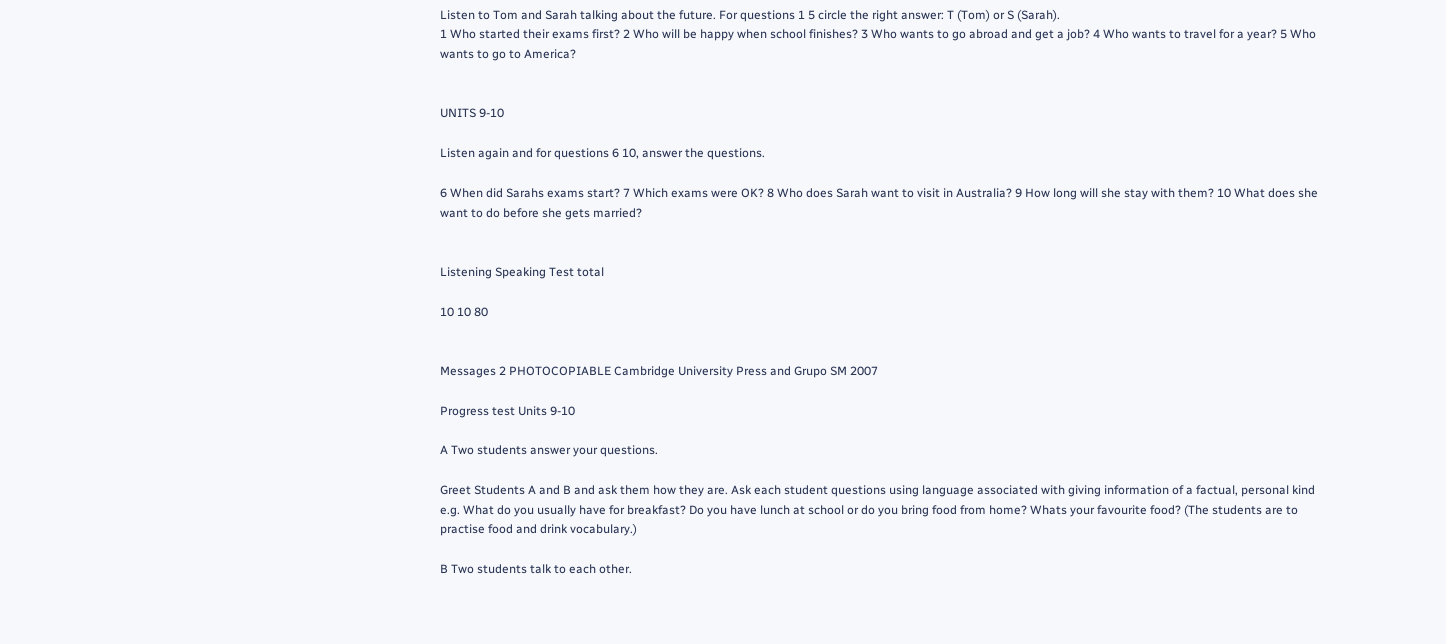Listen to Tom and Sarah talking about the future. For questions 1 5 circle the right answer: T (Tom) or S (Sarah).
1 Who started their exams first? 2 Who will be happy when school finishes? 3 Who wants to go abroad and get a job? 4 Who wants to travel for a year? 5 Who wants to go to America?


UNITS 9-10

Listen again and for questions 6 10, answer the questions.

6 When did Sarahs exams start? 7 Which exams were OK? 8 Who does Sarah want to visit in Australia? 9 How long will she stay with them? 10 What does she want to do before she gets married?


Listening Speaking Test total

10 10 80


Messages 2 PHOTOCOPIABLE Cambridge University Press and Grupo SM 2007

Progress test Units 9-10

A Two students answer your questions.

Greet Students A and B and ask them how they are. Ask each student questions using language associated with giving information of a factual, personal kind e.g. What do you usually have for breakfast? Do you have lunch at school or do you bring food from home? Whats your favourite food? (The students are to practise food and drink vocabulary.)

B Two students talk to each other.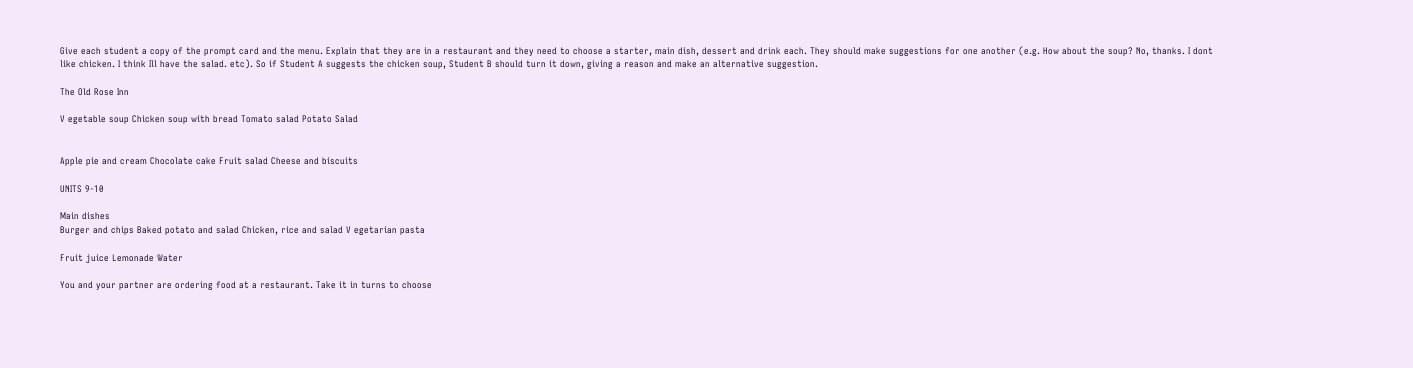Give each student a copy of the prompt card and the menu. Explain that they are in a restaurant and they need to choose a starter, main dish, dessert and drink each. They should make suggestions for one another (e.g. How about the soup? No, thanks. I dont like chicken. I think Ill have the salad. etc). So if Student A suggests the chicken soup, Student B should turn it down, giving a reason and make an alternative suggestion.

The Old Rose Inn

V egetable soup Chicken soup with bread Tomato salad Potato Salad


Apple pie and cream Chocolate cake Fruit salad Cheese and biscuits

UNITS 9-10

Main dishes
Burger and chips Baked potato and salad Chicken, rice and salad V egetarian pasta

Fruit juice Lemonade Water

You and your partner are ordering food at a restaurant. Take it in turns to choose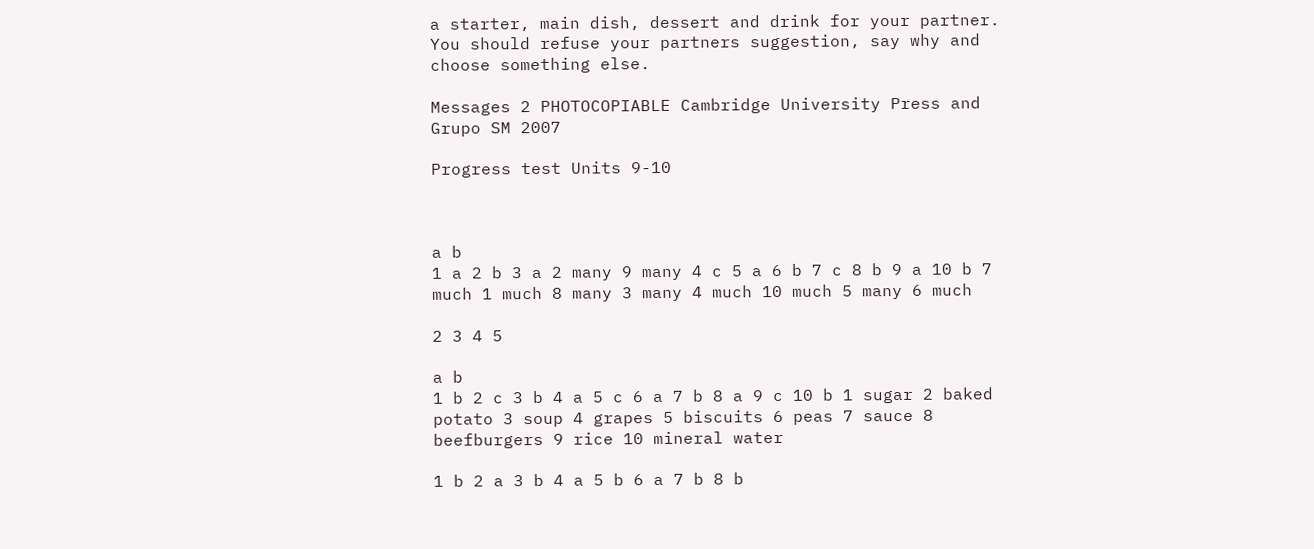a starter, main dish, dessert and drink for your partner. You should refuse your partners suggestion, say why and choose something else.

Messages 2 PHOTOCOPIABLE Cambridge University Press and Grupo SM 2007

Progress test Units 9-10



a b
1 a 2 b 3 a 2 many 9 many 4 c 5 a 6 b 7 c 8 b 9 a 10 b 7 much 1 much 8 many 3 many 4 much 10 much 5 many 6 much

2 3 4 5

a b
1 b 2 c 3 b 4 a 5 c 6 a 7 b 8 a 9 c 10 b 1 sugar 2 baked potato 3 soup 4 grapes 5 biscuits 6 peas 7 sauce 8 beefburgers 9 rice 10 mineral water

1 b 2 a 3 b 4 a 5 b 6 a 7 b 8 b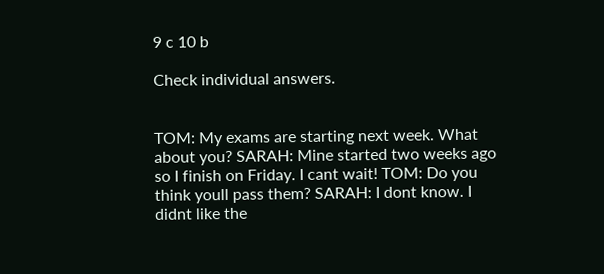9 c 10 b

Check individual answers.


TOM: My exams are starting next week. What about you? SARAH: Mine started two weeks ago so I finish on Friday. I cant wait! TOM: Do you think youll pass them? SARAH: I dont know. I didnt like the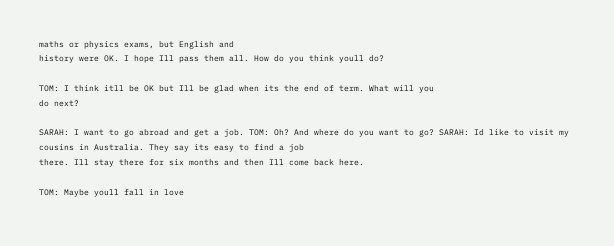maths or physics exams, but English and
history were OK. I hope Ill pass them all. How do you think youll do?

TOM: I think itll be OK but Ill be glad when its the end of term. What will you
do next?

SARAH: I want to go abroad and get a job. TOM: Oh? And where do you want to go? SARAH: Id like to visit my cousins in Australia. They say its easy to find a job
there. Ill stay there for six months and then Ill come back here.

TOM: Maybe youll fall in love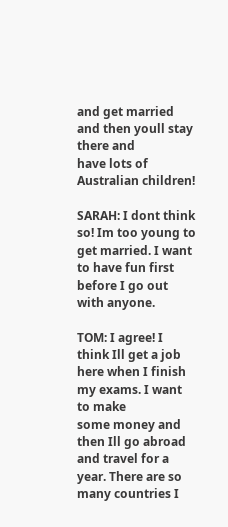and get married and then youll stay there and
have lots of Australian children!

SARAH: I dont think so! Im too young to get married. I want to have fun first
before I go out with anyone.

TOM: I agree! I think Ill get a job here when I finish my exams. I want to make
some money and then Ill go abroad and travel for a year. There are so many countries I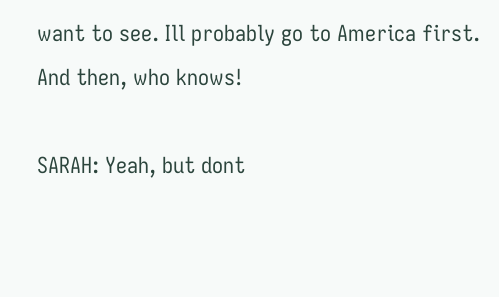want to see. Ill probably go to America first. And then, who knows!

SARAH: Yeah, but dont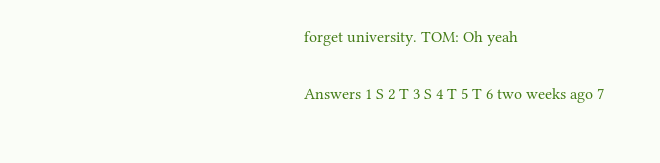forget university. TOM: Oh yeah

Answers 1 S 2 T 3 S 4 T 5 T 6 two weeks ago 7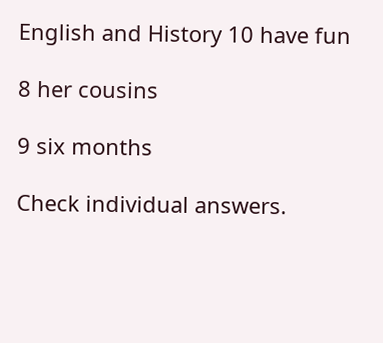English and History 10 have fun

8 her cousins

9 six months

Check individual answers.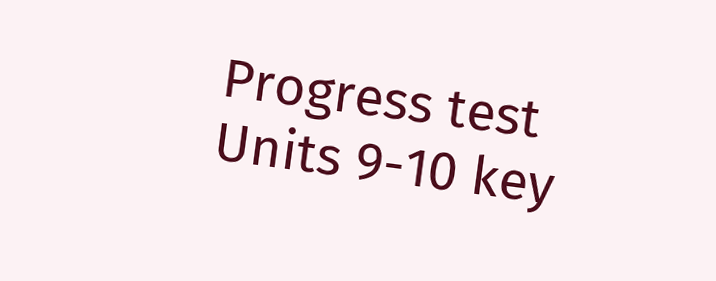Progress test Units 9-10 key